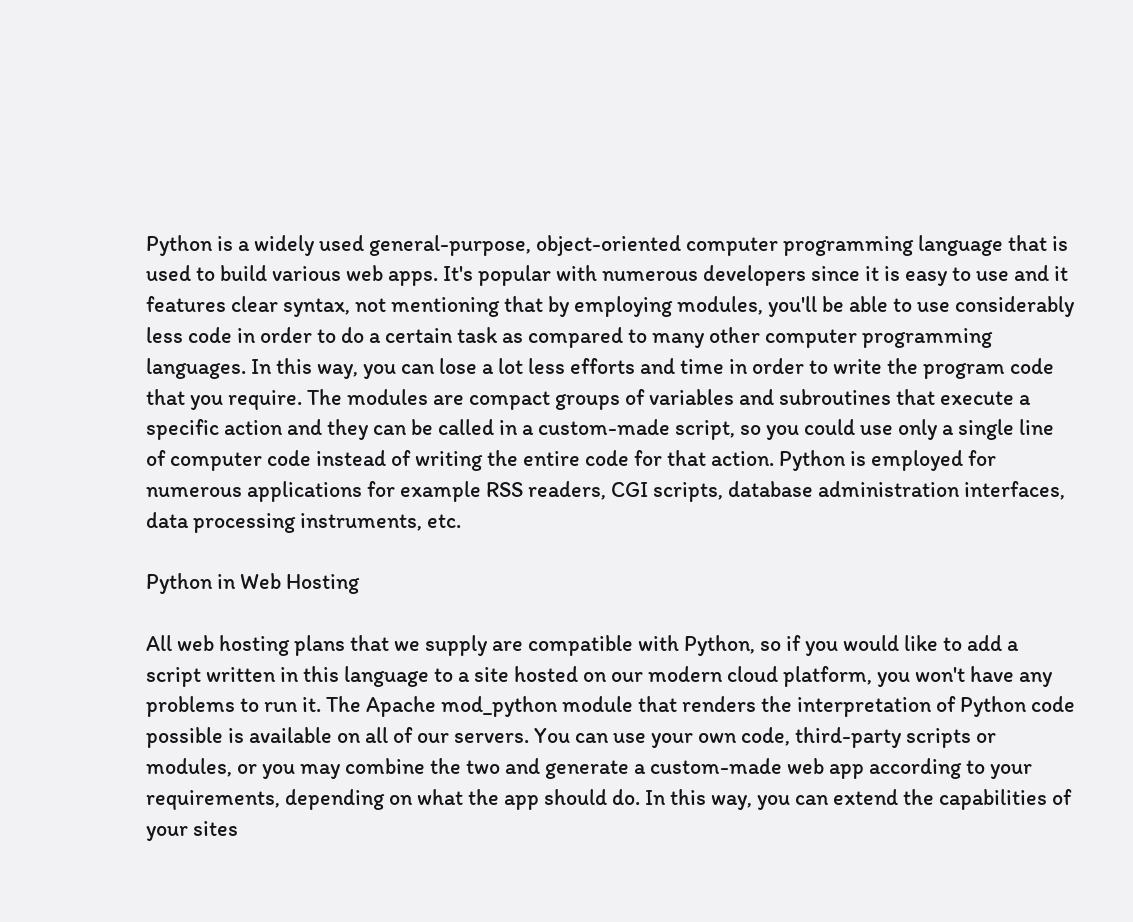Python is a widely used general-purpose, object-oriented computer programming language that is used to build various web apps. It's popular with numerous developers since it is easy to use and it features clear syntax, not mentioning that by employing modules, you'll be able to use considerably less code in order to do a certain task as compared to many other computer programming languages. In this way, you can lose a lot less efforts and time in order to write the program code that you require. The modules are compact groups of variables and subroutines that execute a specific action and they can be called in a custom-made script, so you could use only a single line of computer code instead of writing the entire code for that action. Python is employed for numerous applications for example RSS readers, CGI scripts, database administration interfaces, data processing instruments, etc.

Python in Web Hosting

All web hosting plans that we supply are compatible with Python, so if you would like to add a script written in this language to a site hosted on our modern cloud platform, you won't have any problems to run it. The Apache mod_python module that renders the interpretation of Python code possible is available on all of our servers. You can use your own code, third-party scripts or modules, or you may combine the two and generate a custom-made web app according to your requirements, depending on what the app should do. In this way, you can extend the capabilities of your sites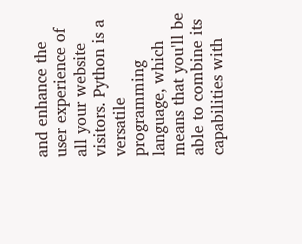and enhance the user experience of all your website visitors. Python is a versatile programming language, which means that you'll be able to combine its capabilities with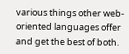various things other web-oriented languages offer and get the best of both.